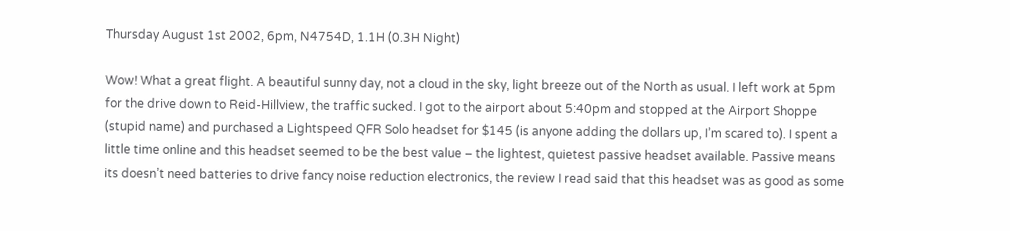Thursday August 1st 2002, 6pm, N4754D, 1.1H (0.3H Night)

Wow! What a great flight. A beautiful sunny day, not a cloud in the sky, light breeze out of the North as usual. I left work at 5pm for the drive down to Reid-Hillview, the traffic sucked. I got to the airport about 5:40pm and stopped at the Airport Shoppe (stupid name) and purchased a Lightspeed QFR Solo headset for $145 (is anyone adding the dollars up, I’m scared to). I spent a little time online and this headset seemed to be the best value – the lightest, quietest passive headset available. Passive means its doesn’t need batteries to drive fancy noise reduction electronics, the review I read said that this headset was as good as some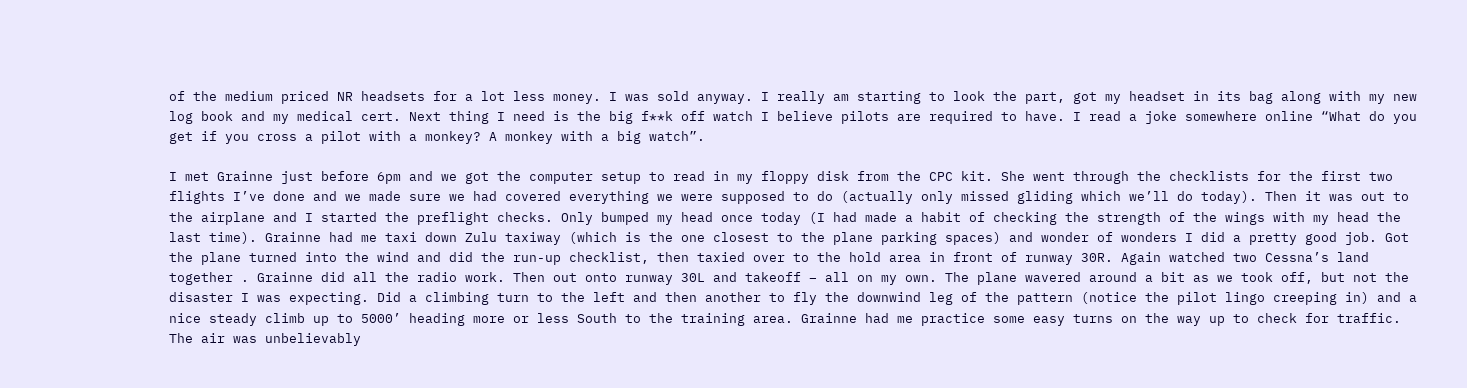of the medium priced NR headsets for a lot less money. I was sold anyway. I really am starting to look the part, got my headset in its bag along with my new log book and my medical cert. Next thing I need is the big f**k off watch I believe pilots are required to have. I read a joke somewhere online “What do you get if you cross a pilot with a monkey? A monkey with a big watch”.

I met Grainne just before 6pm and we got the computer setup to read in my floppy disk from the CPC kit. She went through the checklists for the first two flights I’ve done and we made sure we had covered everything we were supposed to do (actually only missed gliding which we’ll do today). Then it was out to the airplane and I started the preflight checks. Only bumped my head once today (I had made a habit of checking the strength of the wings with my head the last time). Grainne had me taxi down Zulu taxiway (which is the one closest to the plane parking spaces) and wonder of wonders I did a pretty good job. Got the plane turned into the wind and did the run-up checklist, then taxied over to the hold area in front of runway 30R. Again watched two Cessna’s land together . Grainne did all the radio work. Then out onto runway 30L and takeoff – all on my own. The plane wavered around a bit as we took off, but not the disaster I was expecting. Did a climbing turn to the left and then another to fly the downwind leg of the pattern (notice the pilot lingo creeping in) and a nice steady climb up to 5000’ heading more or less South to the training area. Grainne had me practice some easy turns on the way up to check for traffic. The air was unbelievably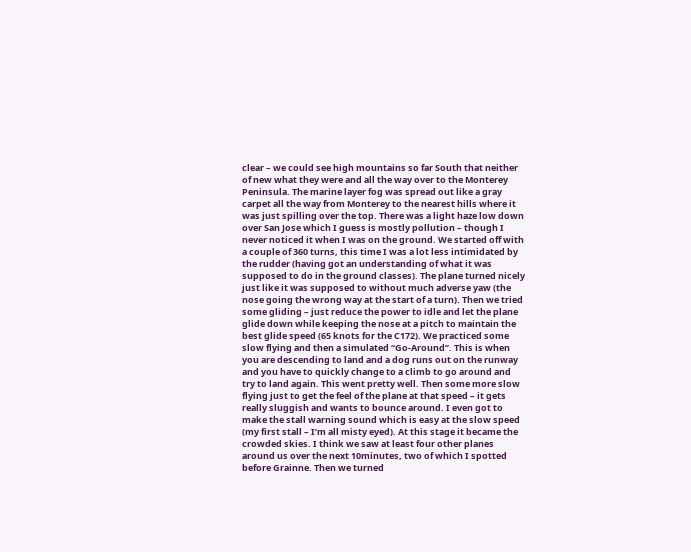clear – we could see high mountains so far South that neither of new what they were and all the way over to the Monterey Peninsula. The marine layer fog was spread out like a gray carpet all the way from Monterey to the nearest hills where it was just spilling over the top. There was a light haze low down over San Jose which I guess is mostly pollution – though I never noticed it when I was on the ground. We started off with a couple of 360 turns, this time I was a lot less intimidated by the rudder (having got an understanding of what it was supposed to do in the ground classes). The plane turned nicely just like it was supposed to without much adverse yaw (the nose going the wrong way at the start of a turn). Then we tried some gliding – just reduce the power to idle and let the plane glide down while keeping the nose at a pitch to maintain the best glide speed (65 knots for the C172). We practiced some slow flying and then a simulated “Go-Around”. This is when you are descending to land and a dog runs out on the runway and you have to quickly change to a climb to go around and try to land again. This went pretty well. Then some more slow flying just to get the feel of the plane at that speed – it gets really sluggish and wants to bounce around. I even got to make the stall warning sound which is easy at the slow speed (my first stall – I’m all misty eyed). At this stage it became the crowded skies. I think we saw at least four other planes around us over the next 10minutes, two of which I spotted before Grainne. Then we turned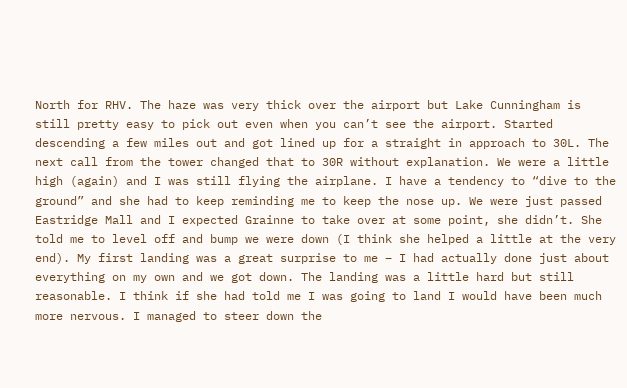North for RHV. The haze was very thick over the airport but Lake Cunningham is still pretty easy to pick out even when you can’t see the airport. Started descending a few miles out and got lined up for a straight in approach to 30L. The next call from the tower changed that to 30R without explanation. We were a little high (again) and I was still flying the airplane. I have a tendency to “dive to the ground” and she had to keep reminding me to keep the nose up. We were just passed Eastridge Mall and I expected Grainne to take over at some point, she didn’t. She told me to level off and bump we were down (I think she helped a little at the very end). My first landing was a great surprise to me – I had actually done just about everything on my own and we got down. The landing was a little hard but still reasonable. I think if she had told me I was going to land I would have been much more nervous. I managed to steer down the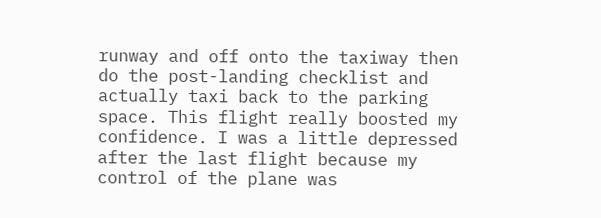runway and off onto the taxiway then do the post-landing checklist and actually taxi back to the parking space. This flight really boosted my confidence. I was a little depressed after the last flight because my control of the plane was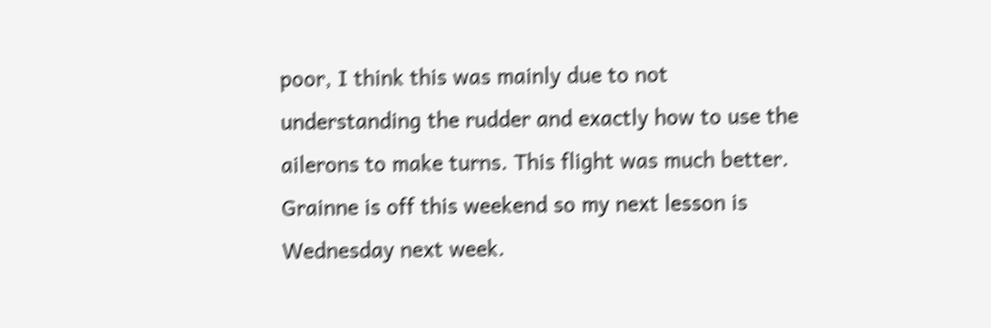poor, I think this was mainly due to not understanding the rudder and exactly how to use the ailerons to make turns. This flight was much better. Grainne is off this weekend so my next lesson is Wednesday next week.